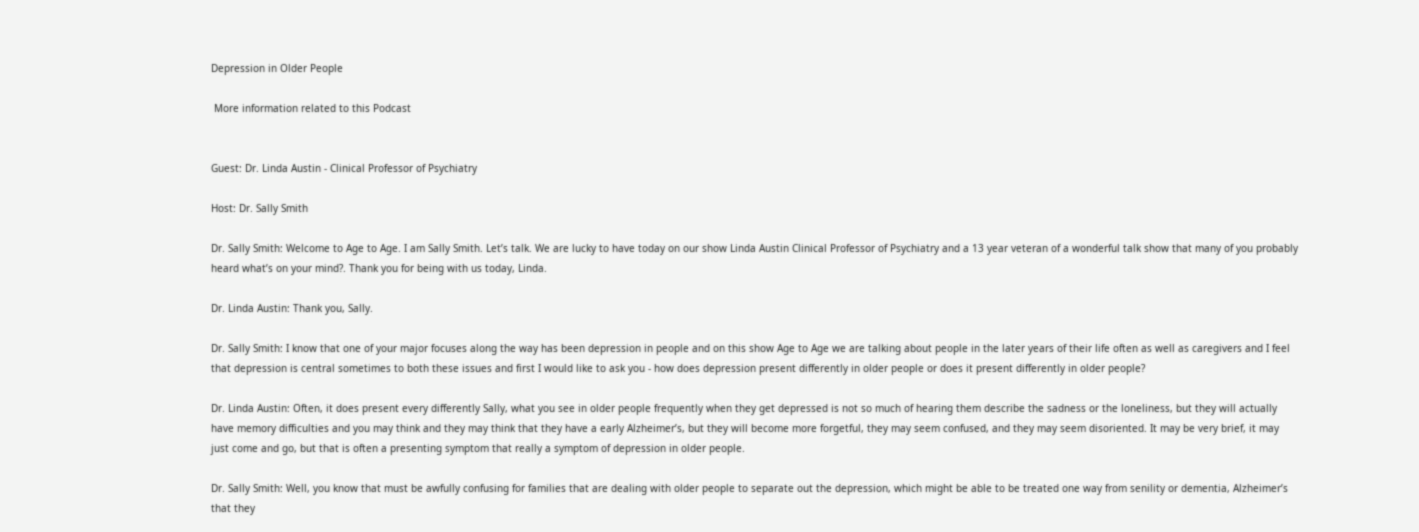Depression in Older People

 More information related to this Podcast


Guest: Dr. Linda Austin - Clinical Professor of Psychiatry

Host: Dr. Sally Smith

Dr. Sally Smith: Welcome to Age to Age. I am Sally Smith. Let’s talk. We are lucky to have today on our show Linda Austin Clinical Professor of Psychiatry and a 13 year veteran of a wonderful talk show that many of you probably heard what’s on your mind?. Thank you for being with us today, Linda.

Dr. Linda Austin: Thank you, Sally.

Dr. Sally Smith: I know that one of your major focuses along the way has been depression in people and on this show Age to Age we are talking about people in the later years of their life often as well as caregivers and I feel that depression is central sometimes to both these issues and first I would like to ask you - how does depression present differently in older people or does it present differently in older people?

Dr. Linda Austin: Often, it does present every differently Sally, what you see in older people frequently when they get depressed is not so much of hearing them describe the sadness or the loneliness, but they will actually have memory difficulties and you may think and they may think that they have a early Alzheimer’s, but they will become more forgetful, they may seem confused, and they may seem disoriented. It may be very brief, it may just come and go, but that is often a presenting symptom that really a symptom of depression in older people.

Dr. Sally Smith: Well, you know that must be awfully confusing for families that are dealing with older people to separate out the depression, which might be able to be treated one way from senility or dementia, Alzheimer’s that they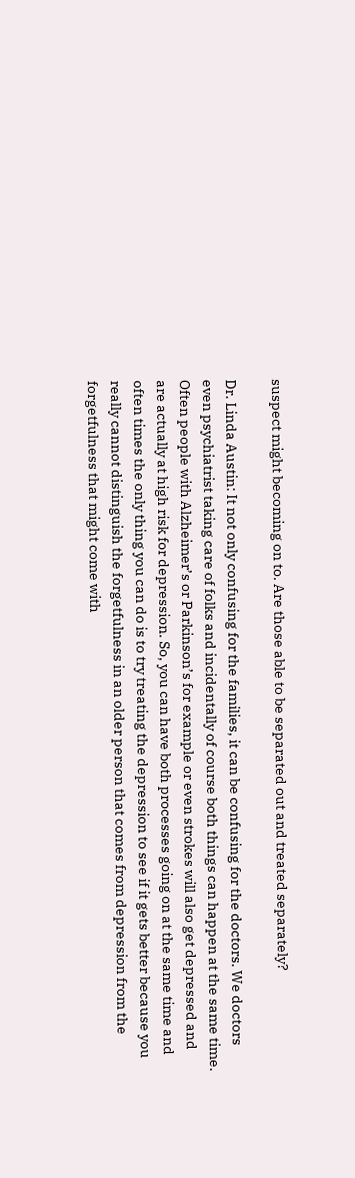suspect might becoming on to. Are those able to be separated out and treated separately?

Dr. Linda Austin: It not only confusing for the families, it can be confusing for the doctors. We doctors even psychiatrist taking care of folks and incidentally of course both things can happen at the same time. Often people with Alzheimer’s or Parkinson’s for example or even strokes will also get depressed and are actually at high risk for depression. So, you can have both processes going on at the same time and often times the only thing you can do is to try treating the depression to see if it gets better because you really cannot distinguish the forgetfulness in an older person that comes from depression from the forgetfulness that might come with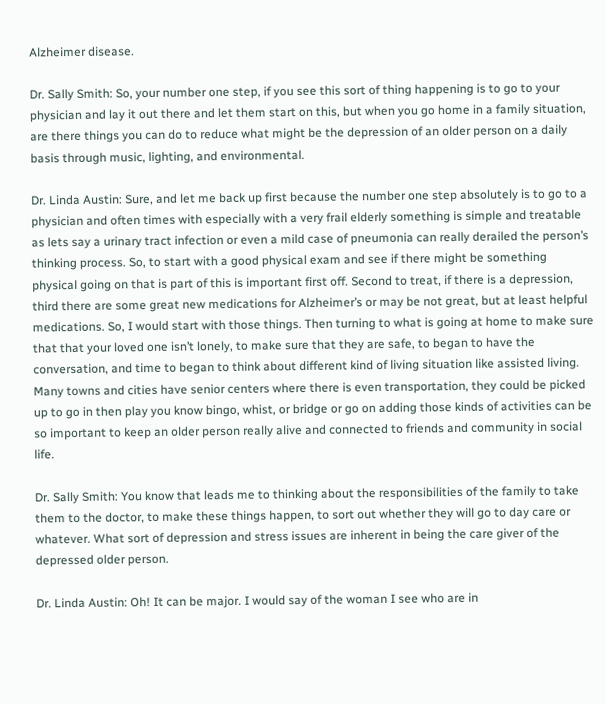Alzheimer disease.

Dr. Sally Smith: So, your number one step, if you see this sort of thing happening is to go to your physician and lay it out there and let them start on this, but when you go home in a family situation, are there things you can do to reduce what might be the depression of an older person on a daily basis through music, lighting, and environmental.

Dr. Linda Austin: Sure, and let me back up first because the number one step absolutely is to go to a physician and often times with especially with a very frail elderly something is simple and treatable as lets say a urinary tract infection or even a mild case of pneumonia can really derailed the person’s thinking process. So, to start with a good physical exam and see if there might be something physical going on that is part of this is important first off. Second to treat, if there is a depression, third there are some great new medications for Alzheimer’s or may be not great, but at least helpful medications. So, I would start with those things. Then turning to what is going at home to make sure that that your loved one isn’t lonely, to make sure that they are safe, to began to have the conversation, and time to began to think about different kind of living situation like assisted living. Many towns and cities have senior centers where there is even transportation, they could be picked up to go in then play you know bingo, whist, or bridge or go on adding those kinds of activities can be so important to keep an older person really alive and connected to friends and community in social life.

Dr. Sally Smith: You know that leads me to thinking about the responsibilities of the family to take them to the doctor, to make these things happen, to sort out whether they will go to day care or whatever. What sort of depression and stress issues are inherent in being the care giver of the depressed older person.

Dr. Linda Austin: Oh! It can be major. I would say of the woman I see who are in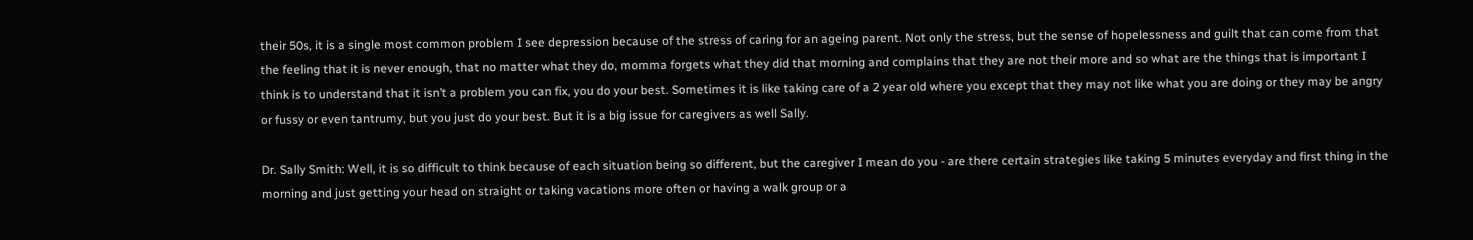their 50s, it is a single most common problem I see depression because of the stress of caring for an ageing parent. Not only the stress, but the sense of hopelessness and guilt that can come from that the feeling that it is never enough, that no matter what they do, momma forgets what they did that morning and complains that they are not their more and so what are the things that is important I think is to understand that it isn’t a problem you can fix, you do your best. Sometimes it is like taking care of a 2 year old where you except that they may not like what you are doing or they may be angry or fussy or even tantrumy, but you just do your best. But it is a big issue for caregivers as well Sally.

Dr. Sally Smith: Well, it is so difficult to think because of each situation being so different, but the caregiver I mean do you - are there certain strategies like taking 5 minutes everyday and first thing in the morning and just getting your head on straight or taking vacations more often or having a walk group or a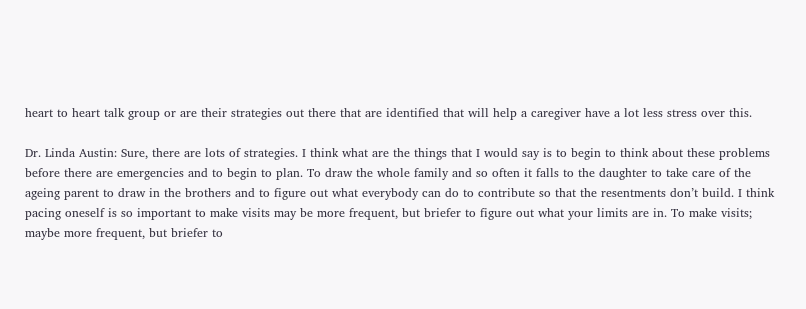heart to heart talk group or are their strategies out there that are identified that will help a caregiver have a lot less stress over this.

Dr. Linda Austin: Sure, there are lots of strategies. I think what are the things that I would say is to begin to think about these problems before there are emergencies and to begin to plan. To draw the whole family and so often it falls to the daughter to take care of the ageing parent to draw in the brothers and to figure out what everybody can do to contribute so that the resentments don’t build. I think pacing oneself is so important to make visits may be more frequent, but briefer to figure out what your limits are in. To make visits; maybe more frequent, but briefer to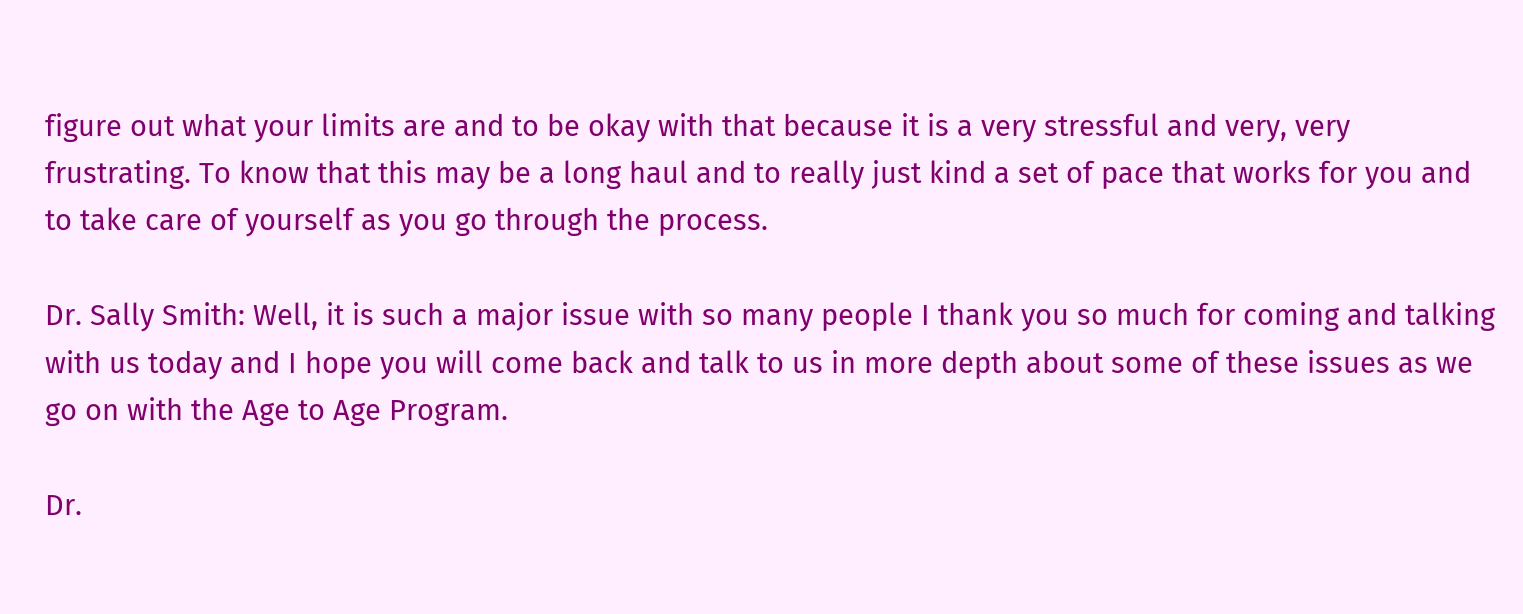figure out what your limits are and to be okay with that because it is a very stressful and very, very frustrating. To know that this may be a long haul and to really just kind a set of pace that works for you and to take care of yourself as you go through the process.

Dr. Sally Smith: Well, it is such a major issue with so many people I thank you so much for coming and talking with us today and I hope you will come back and talk to us in more depth about some of these issues as we go on with the Age to Age Program.

Dr.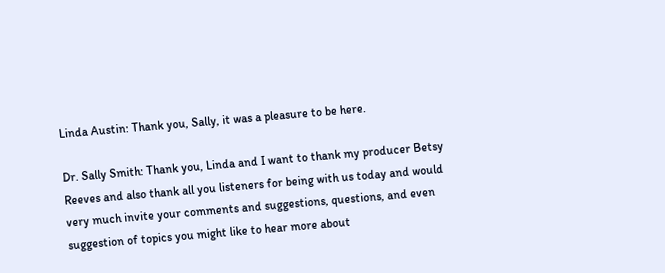Linda Austin: Thank you, Sally, it was a pleasure to be here.

Dr. Sally Smith: Thank you, Linda and I want to thank my producer Betsy Reeves and also thank all you listeners for being with us today and would very much invite your comments and suggestions, questions, and even suggestion of topics you might like to hear more about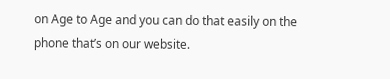on Age to Age and you can do that easily on the phone that’s on our website.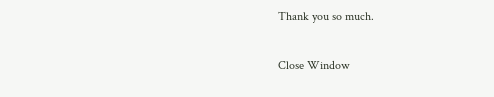Thank you so much.

Close Window